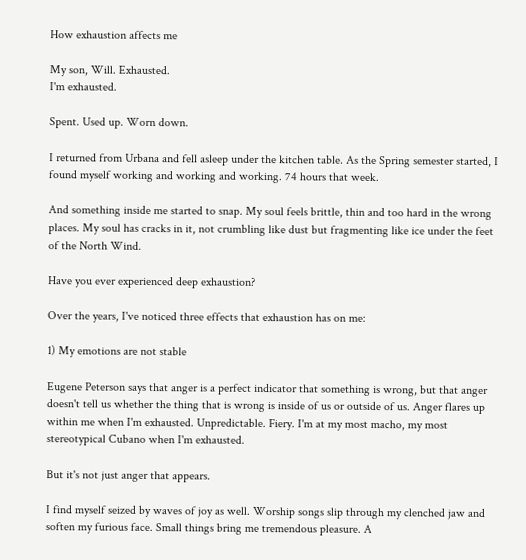How exhaustion affects me

My son, Will. Exhausted.
I'm exhausted.

Spent. Used up. Worn down.

I returned from Urbana and fell asleep under the kitchen table. As the Spring semester started, I found myself working and working and working. 74 hours that week.

And something inside me started to snap. My soul feels brittle, thin and too hard in the wrong places. My soul has cracks in it, not crumbling like dust but fragmenting like ice under the feet of the North Wind.

Have you ever experienced deep exhaustion?

Over the years, I've noticed three effects that exhaustion has on me:

1) My emotions are not stable

Eugene Peterson says that anger is a perfect indicator that something is wrong, but that anger doesn't tell us whether the thing that is wrong is inside of us or outside of us. Anger flares up within me when I'm exhausted. Unpredictable. Fiery. I'm at my most macho, my most stereotypical Cubano when I'm exhausted.

But it's not just anger that appears.

I find myself seized by waves of joy as well. Worship songs slip through my clenched jaw and soften my furious face. Small things bring me tremendous pleasure. A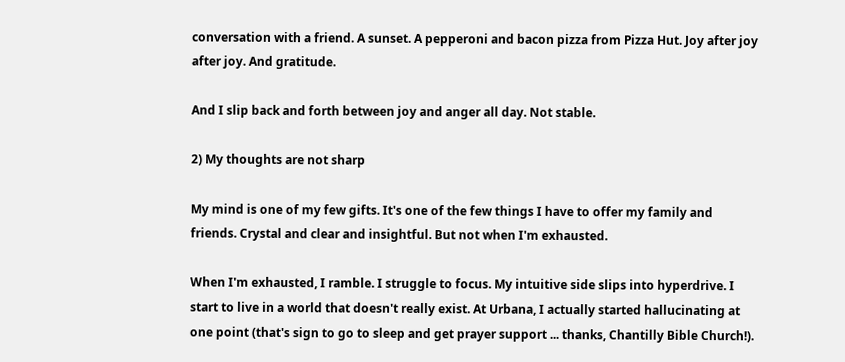conversation with a friend. A sunset. A pepperoni and bacon pizza from Pizza Hut. Joy after joy after joy. And gratitude.

And I slip back and forth between joy and anger all day. Not stable.

2) My thoughts are not sharp

My mind is one of my few gifts. It's one of the few things I have to offer my family and friends. Crystal and clear and insightful. But not when I'm exhausted.

When I'm exhausted, I ramble. I struggle to focus. My intuitive side slips into hyperdrive. I start to live in a world that doesn't really exist. At Urbana, I actually started hallucinating at one point (that's sign to go to sleep and get prayer support ... thanks, Chantilly Bible Church!).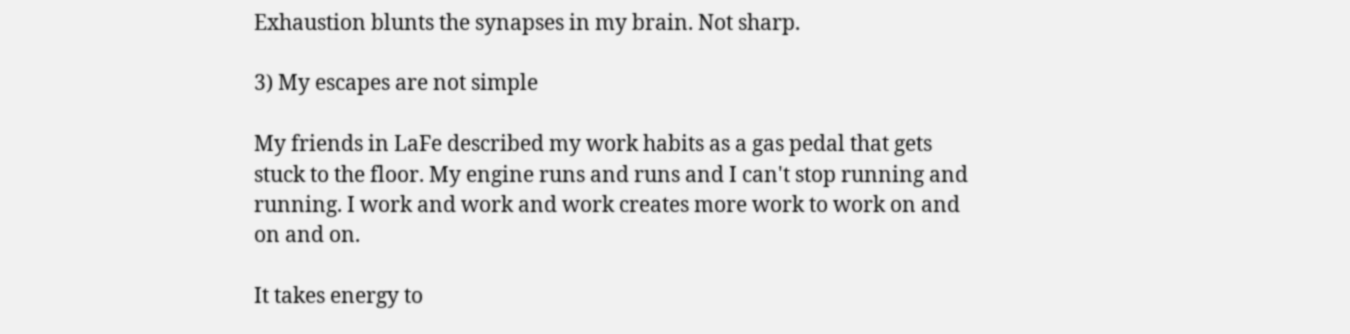Exhaustion blunts the synapses in my brain. Not sharp.

3) My escapes are not simple

My friends in LaFe described my work habits as a gas pedal that gets stuck to the floor. My engine runs and runs and I can't stop running and running. I work and work and work creates more work to work on and on and on.

It takes energy to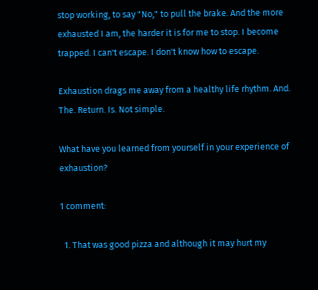stop working, to say "No," to pull the brake. And the more exhausted I am, the harder it is for me to stop. I become trapped. I can't escape. I don't know how to escape.

Exhaustion drags me away from a healthy life rhythm. And. The. Return. Is. Not simple.

What have you learned from yourself in your experience of exhaustion?

1 comment:

  1. That was good pizza and although it may hurt my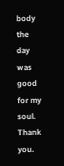body the day was good for my soul. Thank you.